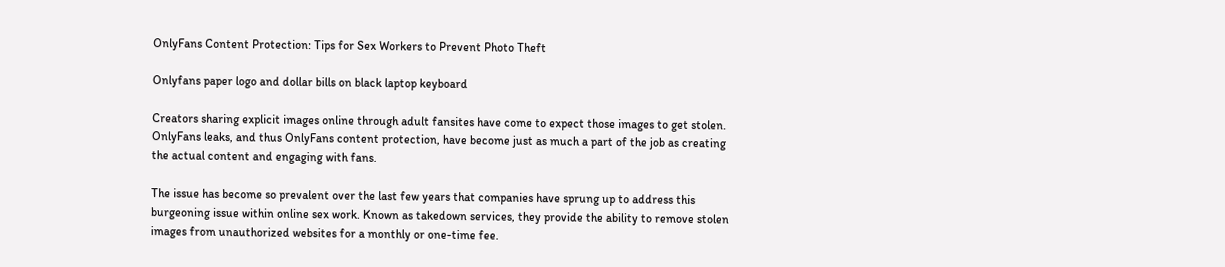OnlyFans Content Protection: Tips for Sex Workers to Prevent Photo Theft

Onlyfans paper logo and dollar bills on black laptop keyboard

Creators sharing explicit images online through adult fansites have come to expect those images to get stolen. OnlyFans leaks, and thus OnlyFans content protection, have become just as much a part of the job as creating the actual content and engaging with fans.

The issue has become so prevalent over the last few years that companies have sprung up to address this burgeoning issue within online sex work. Known as takedown services, they provide the ability to remove stolen images from unauthorized websites for a monthly or one-time fee.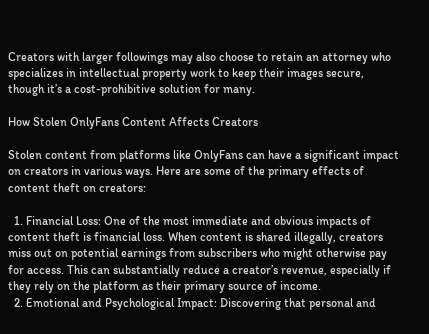Creators with larger followings may also choose to retain an attorney who specializes in intellectual property work to keep their images secure, though it’s a cost-prohibitive solution for many.

How Stolen OnlyFans Content Affects Creators

Stolen content from platforms like OnlyFans can have a significant impact on creators in various ways. Here are some of the primary effects of content theft on creators:

  1. Financial Loss: One of the most immediate and obvious impacts of content theft is financial loss. When content is shared illegally, creators miss out on potential earnings from subscribers who might otherwise pay for access. This can substantially reduce a creator’s revenue, especially if they rely on the platform as their primary source of income.
  2. Emotional and Psychological Impact: Discovering that personal and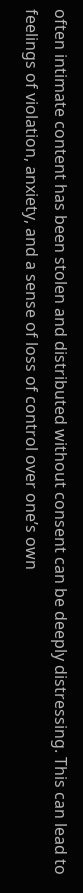often intimate content has been stolen and distributed without consent can be deeply distressing. This can lead to feelings of violation, anxiety, and a sense of loss of control over one’s own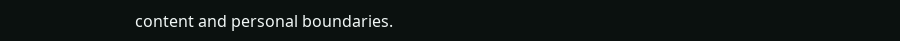content and personal boundaries.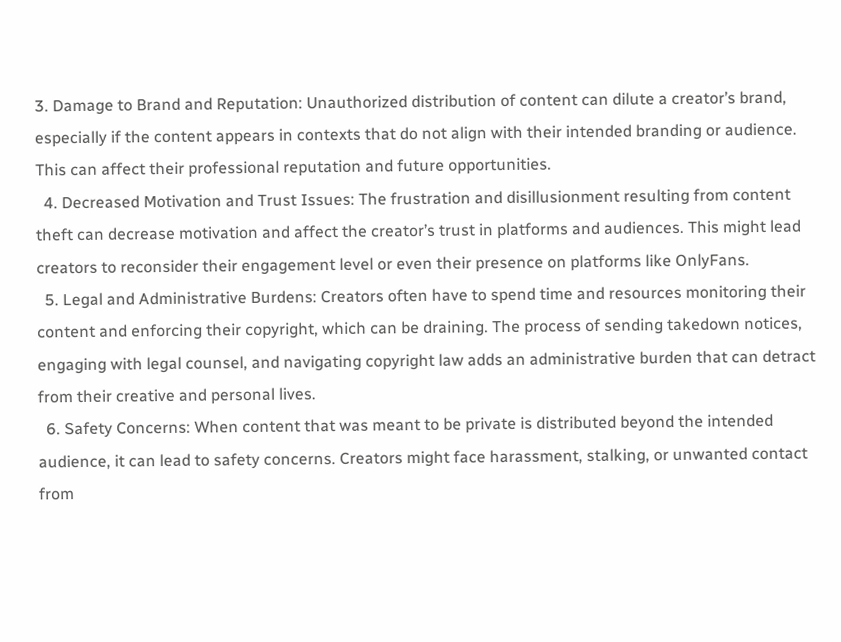3. Damage to Brand and Reputation: Unauthorized distribution of content can dilute a creator’s brand, especially if the content appears in contexts that do not align with their intended branding or audience. This can affect their professional reputation and future opportunities.
  4. Decreased Motivation and Trust Issues: The frustration and disillusionment resulting from content theft can decrease motivation and affect the creator’s trust in platforms and audiences. This might lead creators to reconsider their engagement level or even their presence on platforms like OnlyFans.
  5. Legal and Administrative Burdens: Creators often have to spend time and resources monitoring their content and enforcing their copyright, which can be draining. The process of sending takedown notices, engaging with legal counsel, and navigating copyright law adds an administrative burden that can detract from their creative and personal lives.
  6. Safety Concerns: When content that was meant to be private is distributed beyond the intended audience, it can lead to safety concerns. Creators might face harassment, stalking, or unwanted contact from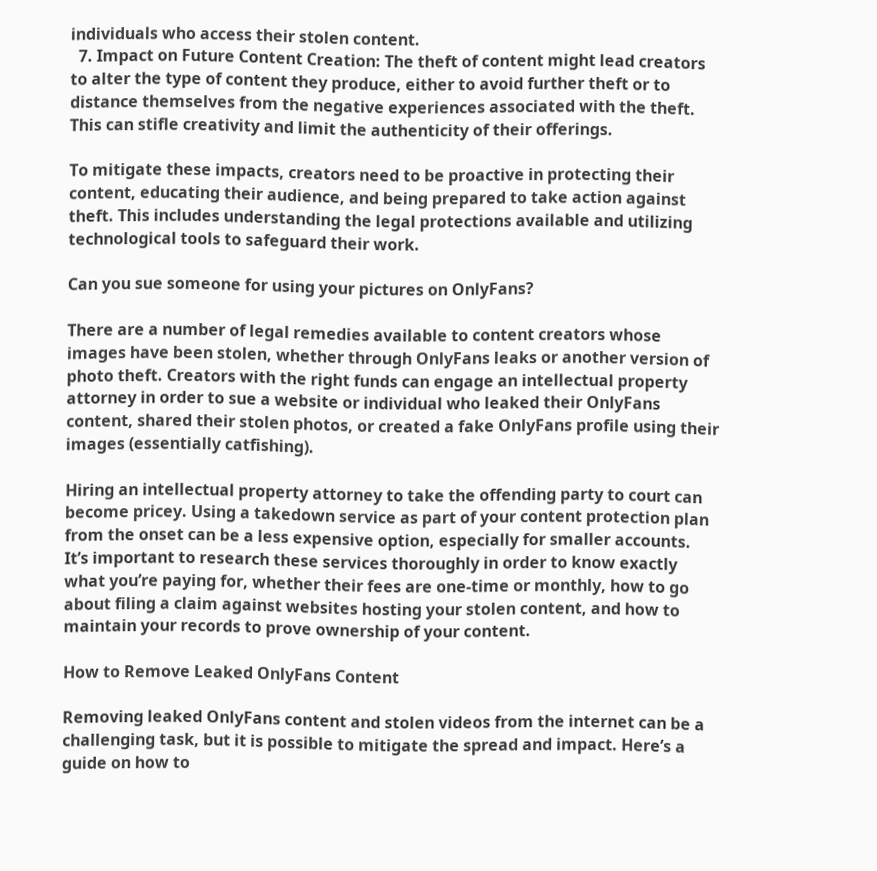individuals who access their stolen content.
  7. Impact on Future Content Creation: The theft of content might lead creators to alter the type of content they produce, either to avoid further theft or to distance themselves from the negative experiences associated with the theft. This can stifle creativity and limit the authenticity of their offerings.

To mitigate these impacts, creators need to be proactive in protecting their content, educating their audience, and being prepared to take action against theft. This includes understanding the legal protections available and utilizing technological tools to safeguard their work.

Can you sue someone for using your pictures on OnlyFans?

There are a number of legal remedies available to content creators whose images have been stolen, whether through OnlyFans leaks or another version of photo theft. Creators with the right funds can engage an intellectual property attorney in order to sue a website or individual who leaked their OnlyFans content, shared their stolen photos, or created a fake OnlyFans profile using their images (essentially catfishing).

Hiring an intellectual property attorney to take the offending party to court can become pricey. Using a takedown service as part of your content protection plan from the onset can be a less expensive option, especially for smaller accounts. It’s important to research these services thoroughly in order to know exactly what you’re paying for, whether their fees are one-time or monthly, how to go about filing a claim against websites hosting your stolen content, and how to maintain your records to prove ownership of your content.

How to Remove Leaked OnlyFans Content

Removing leaked OnlyFans content and stolen videos from the internet can be a challenging task, but it is possible to mitigate the spread and impact. Here’s a guide on how to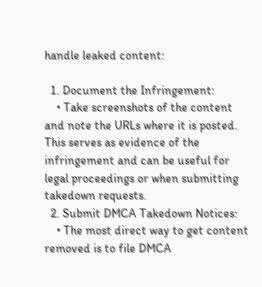handle leaked content:

  1. Document the Infringement:
    • Take screenshots of the content and note the URLs where it is posted. This serves as evidence of the infringement and can be useful for legal proceedings or when submitting takedown requests.
  2. Submit DMCA Takedown Notices:
    • The most direct way to get content removed is to file DMCA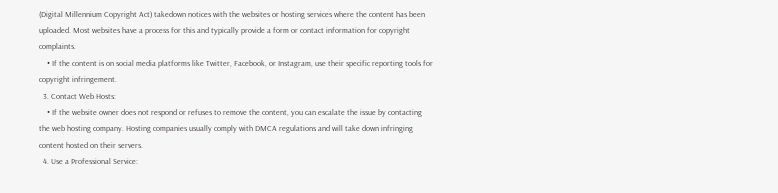(Digital Millennium Copyright Act) takedown notices with the websites or hosting services where the content has been uploaded. Most websites have a process for this and typically provide a form or contact information for copyright complaints.
    • If the content is on social media platforms like Twitter, Facebook, or Instagram, use their specific reporting tools for copyright infringement.
  3. Contact Web Hosts:
    • If the website owner does not respond or refuses to remove the content, you can escalate the issue by contacting the web hosting company. Hosting companies usually comply with DMCA regulations and will take down infringing content hosted on their servers.
  4. Use a Professional Service: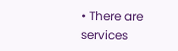• There are services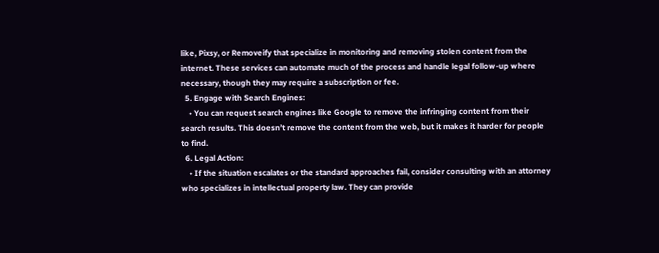like, Pixsy, or Removeify that specialize in monitoring and removing stolen content from the internet. These services can automate much of the process and handle legal follow-up where necessary, though they may require a subscription or fee.
  5. Engage with Search Engines:
    • You can request search engines like Google to remove the infringing content from their search results. This doesn’t remove the content from the web, but it makes it harder for people to find.
  6. Legal Action:
    • If the situation escalates or the standard approaches fail, consider consulting with an attorney who specializes in intellectual property law. They can provide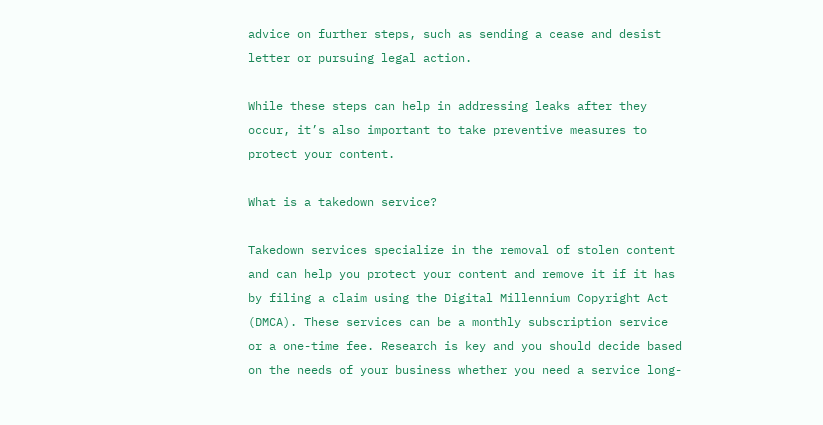advice on further steps, such as sending a cease and desist letter or pursuing legal action.

While these steps can help in addressing leaks after they occur, it’s also important to take preventive measures to protect your content.

What is a takedown service?

Takedown services specialize in the removal of stolen content and can help you protect your content and remove it if it has by filing a claim using the Digital Millennium Copyright Act (DMCA). These services can be a monthly subscription service or a one-time fee. Research is key and you should decide based on the needs of your business whether you need a service long-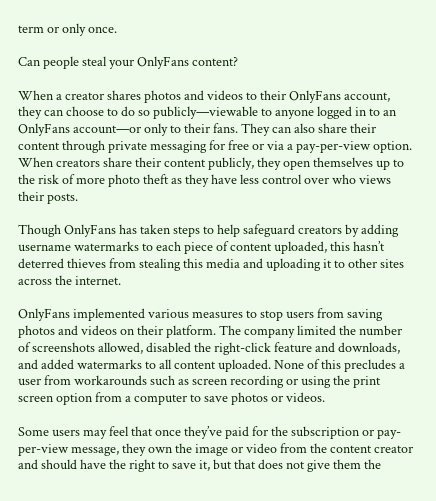term or only once.

Can people steal your OnlyFans content?

When a creator shares photos and videos to their OnlyFans account, they can choose to do so publicly—viewable to anyone logged in to an OnlyFans account—or only to their fans. They can also share their content through private messaging for free or via a pay-per-view option. When creators share their content publicly, they open themselves up to the risk of more photo theft as they have less control over who views their posts.

Though OnlyFans has taken steps to help safeguard creators by adding username watermarks to each piece of content uploaded, this hasn’t deterred thieves from stealing this media and uploading it to other sites across the internet.

OnlyFans implemented various measures to stop users from saving photos and videos on their platform. The company limited the number of screenshots allowed, disabled the right-click feature and downloads, and added watermarks to all content uploaded. None of this precludes a user from workarounds such as screen recording or using the print screen option from a computer to save photos or videos.

Some users may feel that once they’ve paid for the subscription or pay-per-view message, they own the image or video from the content creator and should have the right to save it, but that does not give them the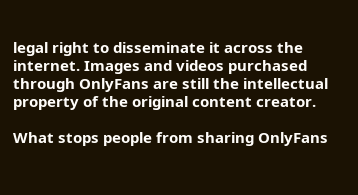legal right to disseminate it across the internet. Images and videos purchased through OnlyFans are still the intellectual property of the original content creator.

What stops people from sharing OnlyFans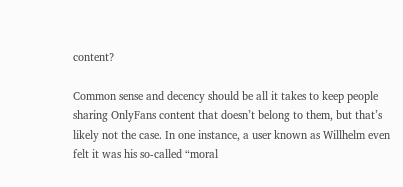content?

Common sense and decency should be all it takes to keep people sharing OnlyFans content that doesn’t belong to them, but that’s likely not the case. In one instance, a user known as Willhelm even felt it was his so-called “moral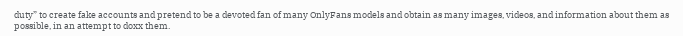duty” to create fake accounts and pretend to be a devoted fan of many OnlyFans models and obtain as many images, videos, and information about them as possible, in an attempt to doxx them.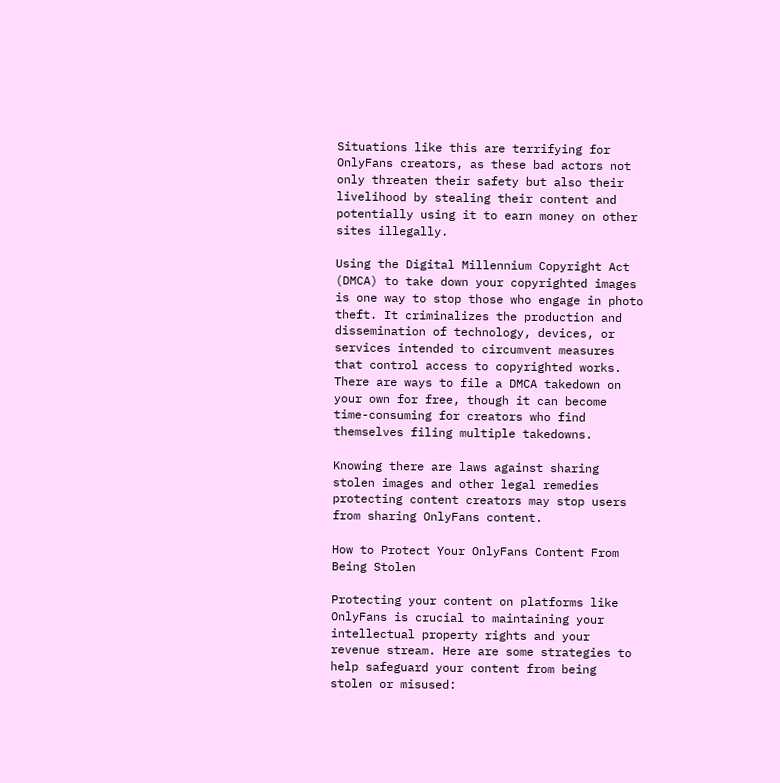Situations like this are terrifying for OnlyFans creators, as these bad actors not only threaten their safety but also their livelihood by stealing their content and potentially using it to earn money on other sites illegally.

Using the Digital Millennium Copyright Act (DMCA) to take down your copyrighted images is one way to stop those who engage in photo theft. It criminalizes the production and dissemination of technology, devices, or services intended to circumvent measures that control access to copyrighted works. There are ways to file a DMCA takedown on your own for free, though it can become time-consuming for creators who find themselves filing multiple takedowns.

Knowing there are laws against sharing stolen images and other legal remedies protecting content creators may stop users from sharing OnlyFans content.

How to Protect Your OnlyFans Content From Being Stolen

Protecting your content on platforms like OnlyFans is crucial to maintaining your intellectual property rights and your revenue stream. Here are some strategies to help safeguard your content from being stolen or misused: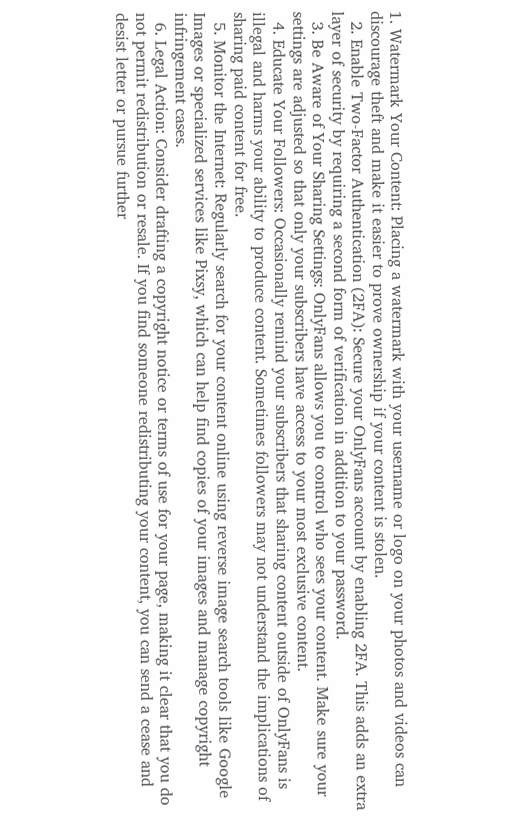1. Watermark Your Content: Placing a watermark with your username or logo on your photos and videos can discourage theft and make it easier to prove ownership if your content is stolen.
  2. Enable Two-Factor Authentication (2FA): Secure your OnlyFans account by enabling 2FA. This adds an extra layer of security by requiring a second form of verification in addition to your password.
  3. Be Aware of Your Sharing Settings: OnlyFans allows you to control who sees your content. Make sure your settings are adjusted so that only your subscribers have access to your most exclusive content.
  4. Educate Your Followers: Occasionally remind your subscribers that sharing content outside of OnlyFans is illegal and harms your ability to produce content. Sometimes followers may not understand the implications of sharing paid content for free.
  5. Monitor the Internet: Regularly search for your content online using reverse image search tools like Google Images or specialized services like Pixsy, which can help find copies of your images and manage copyright infringement cases.
  6. Legal Action: Consider drafting a copyright notice or terms of use for your page, making it clear that you do not permit redistribution or resale. If you find someone redistributing your content, you can send a cease and desist letter or pursue further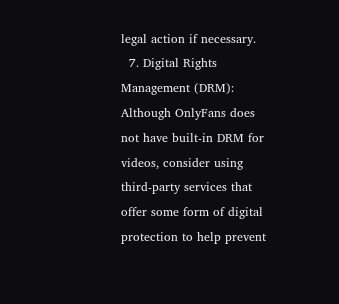legal action if necessary.
  7. Digital Rights Management (DRM): Although OnlyFans does not have built-in DRM for videos, consider using third-party services that offer some form of digital protection to help prevent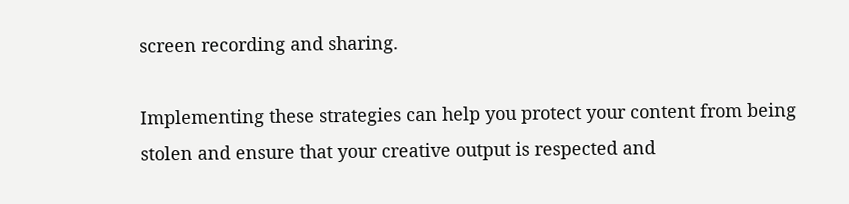screen recording and sharing.

Implementing these strategies can help you protect your content from being stolen and ensure that your creative output is respected and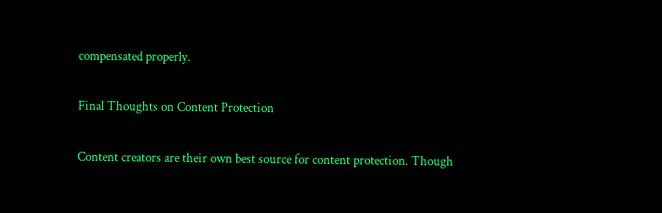compensated properly.

Final Thoughts on Content Protection

Content creators are their own best source for content protection. Though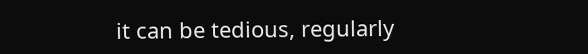it can be tedious, regularly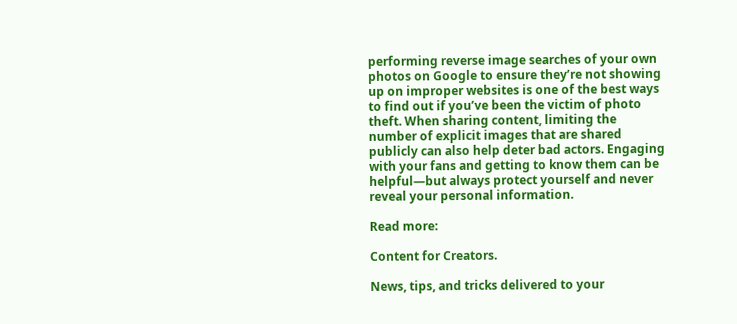performing reverse image searches of your own photos on Google to ensure they’re not showing up on improper websites is one of the best ways to find out if you’ve been the victim of photo theft. When sharing content, limiting the number of explicit images that are shared publicly can also help deter bad actors. Engaging with your fans and getting to know them can be helpful—but always protect yourself and never reveal your personal information.

Read more:

Content for Creators.

News, tips, and tricks delivered to your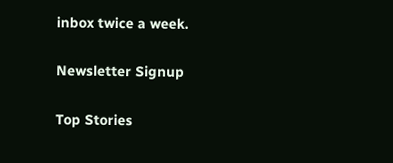inbox twice a week.

Newsletter Signup

Top Stories